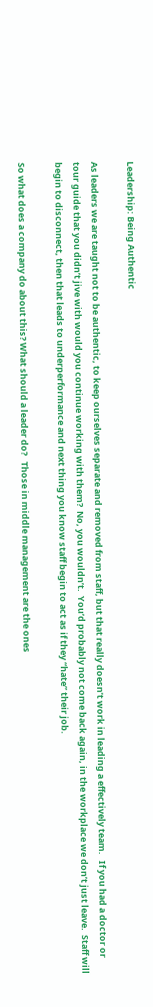Leadership: Being Authentic

As leaders we are taught not to be authentic, to keep ourselves separate and removed from staff, but that really doesn’t work in leading a effectively team.   If you had a doctor or tour guide that you didn’t jive with would you continue working with them?  No, you wouldn’t.  You’d probably not come back again, in the workplace we don’t just leave.  Staff will begin to disconnect, then that leads to underperformance and next thing you know staff begin to act as if they “hate” their job.

So what does a company do about this? What should a leader do?   Those in middle management are the ones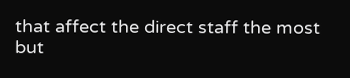that affect the direct staff the most but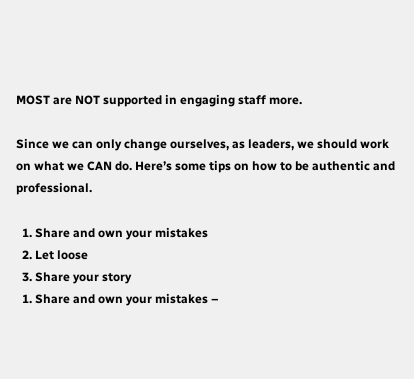MOST are NOT supported in engaging staff more.

Since we can only change ourselves, as leaders, we should work on what we CAN do. Here’s some tips on how to be authentic and professional.

  1. Share and own your mistakes
  2. Let loose
  3. Share your story
  1. Share and own your mistakes –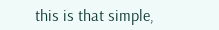this is that simple,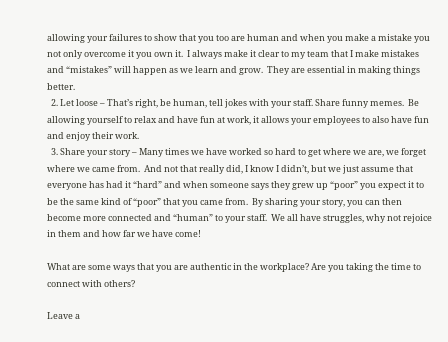allowing your failures to show that you too are human and when you make a mistake you not only overcome it you own it.  I always make it clear to my team that I make mistakes and “mistakes” will happen as we learn and grow.  They are essential in making things better.
  2. Let loose – That’s right, be human, tell jokes with your staff. Share funny memes.  Be allowing yourself to relax and have fun at work, it allows your employees to also have fun and enjoy their work.
  3. Share your story – Many times we have worked so hard to get where we are, we forget where we came from.  And not that really did, I know I didn’t, but we just assume that everyone has had it “hard” and when someone says they grew up “poor” you expect it to be the same kind of “poor” that you came from.  By sharing your story, you can then become more connected and “human” to your staff.  We all have struggles, why not rejoice in them and how far we have come!

What are some ways that you are authentic in the workplace? Are you taking the time to connect with others?

Leave a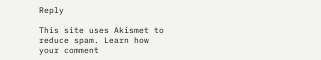Reply

This site uses Akismet to reduce spam. Learn how your comment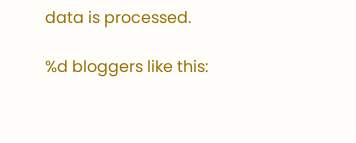data is processed.

%d bloggers like this: